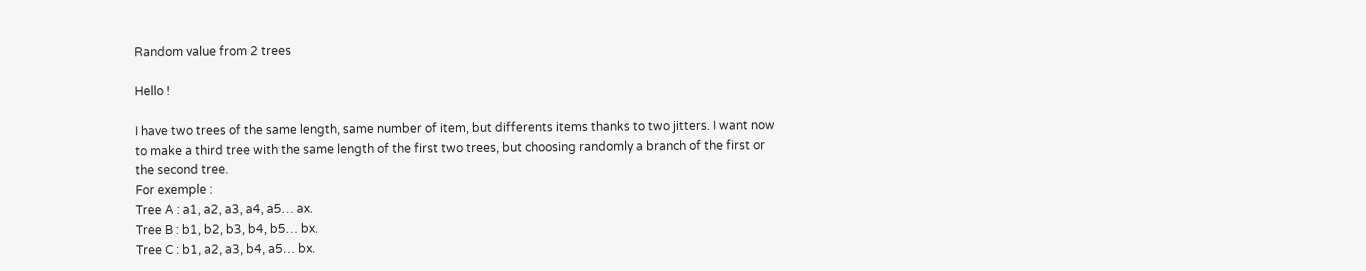Random value from 2 trees

Hello !

I have two trees of the same length, same number of item, but differents items thanks to two jitters. I want now to make a third tree with the same length of the first two trees, but choosing randomly a branch of the first or the second tree.
For exemple :
Tree A : a1, a2, a3, a4, a5… ax.
Tree B : b1, b2, b3, b4, b5… bx.
Tree C : b1, a2, a3, b4, a5… bx.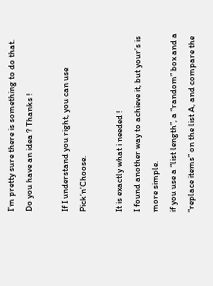I’m pretty sure there is something to do that. Do you have an idea ? Thanks !

If I understand you right, you can use Pick’n’Choose.

It is exactly what i needed !
I found another way to achieve it, but your’s is more simple.
if you use a “list length”, a “random” box and a “replace items” on the list A, and compare the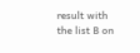result with the list B on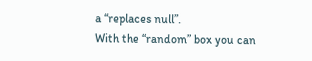a “replaces null”.
With the “random” box you can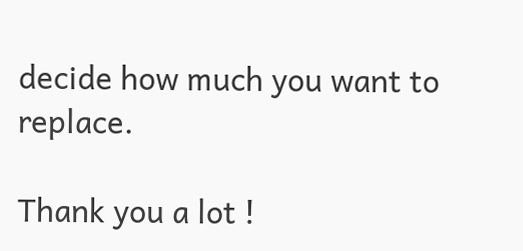decide how much you want to replace.

Thank you a lot !